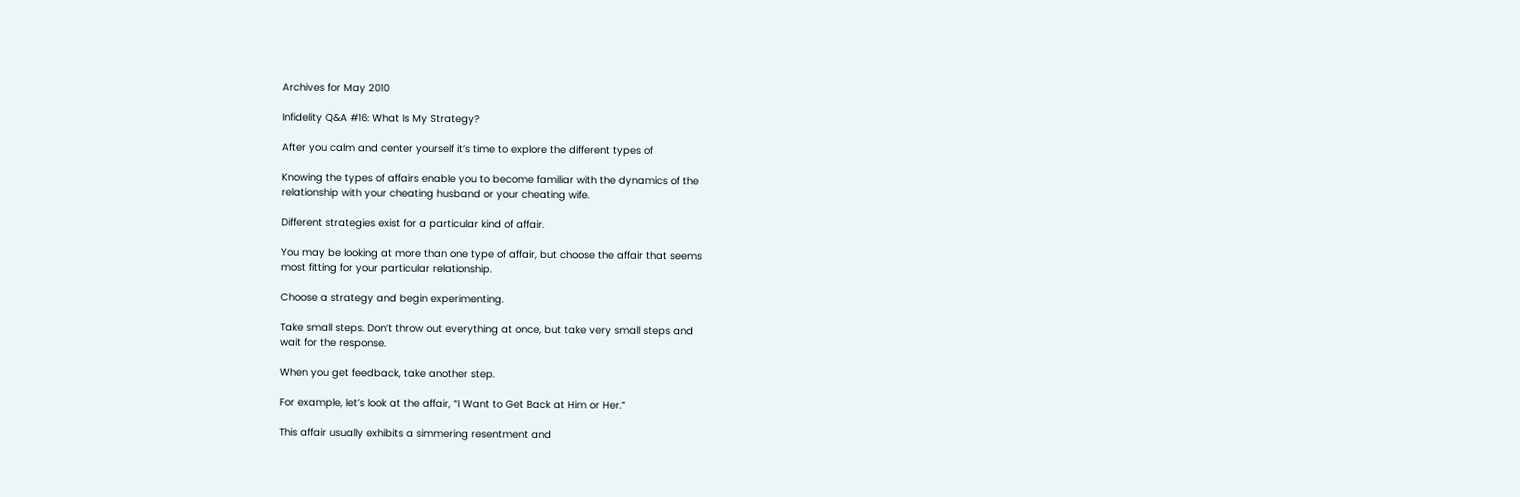Archives for May 2010

Infidelity Q&A #16: What Is My Strategy?

After you calm and center yourself it’s time to explore the different types of

Knowing the types of affairs enable you to become familiar with the dynamics of the
relationship with your cheating husband or your cheating wife.

Different strategies exist for a particular kind of affair.

You may be looking at more than one type of affair, but choose the affair that seems
most fitting for your particular relationship.

Choose a strategy and begin experimenting.

Take small steps. Don’t throw out everything at once, but take very small steps and
wait for the response.

When you get feedback, take another step.

For example, let’s look at the affair, “I Want to Get Back at Him or Her.”

This affair usually exhibits a simmering resentment and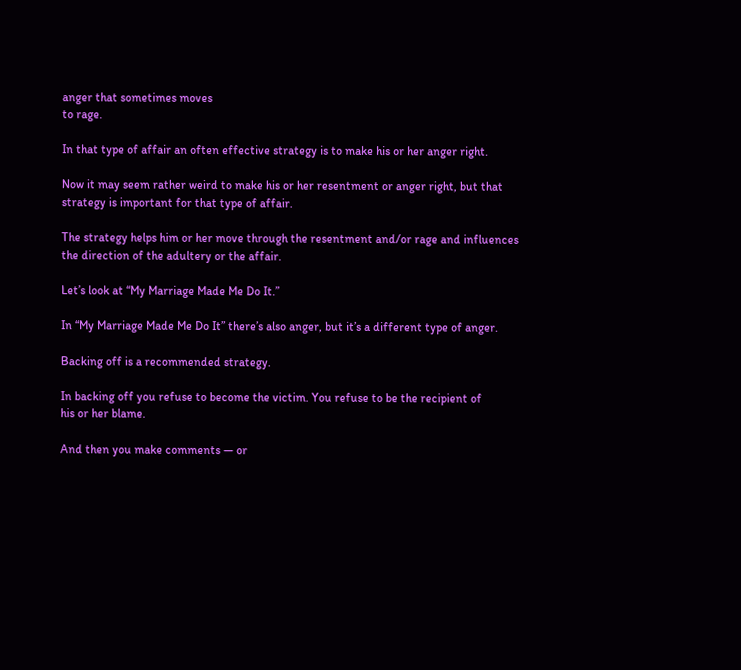anger that sometimes moves
to rage.

In that type of affair an often effective strategy is to make his or her anger right.

Now it may seem rather weird to make his or her resentment or anger right, but that
strategy is important for that type of affair.

The strategy helps him or her move through the resentment and/or rage and influences
the direction of the adultery or the affair.

Let’s look at “My Marriage Made Me Do It.”

In “My Marriage Made Me Do It” there’s also anger, but it’s a different type of anger.

Backing off is a recommended strategy.

In backing off you refuse to become the victim. You refuse to be the recipient of
his or her blame.

And then you make comments — or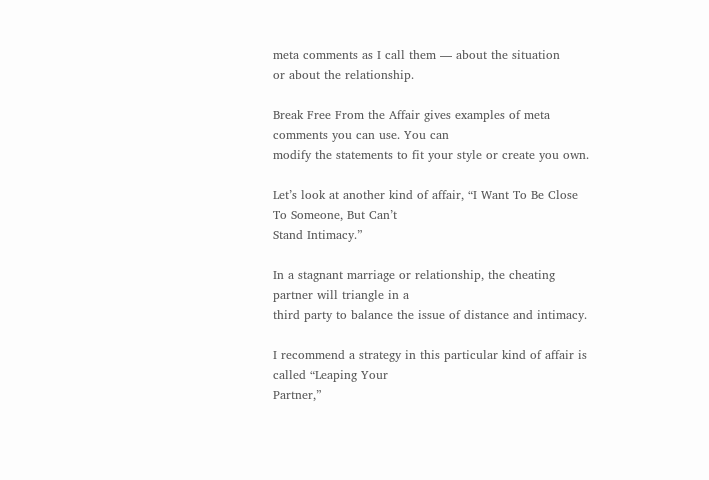meta comments as I call them — about the situation
or about the relationship.

Break Free From the Affair gives examples of meta comments you can use. You can
modify the statements to fit your style or create you own.

Let’s look at another kind of affair, “I Want To Be Close To Someone, But Can’t
Stand Intimacy.”

In a stagnant marriage or relationship, the cheating partner will triangle in a
third party to balance the issue of distance and intimacy.

I recommend a strategy in this particular kind of affair is called “Leaping Your
Partner,”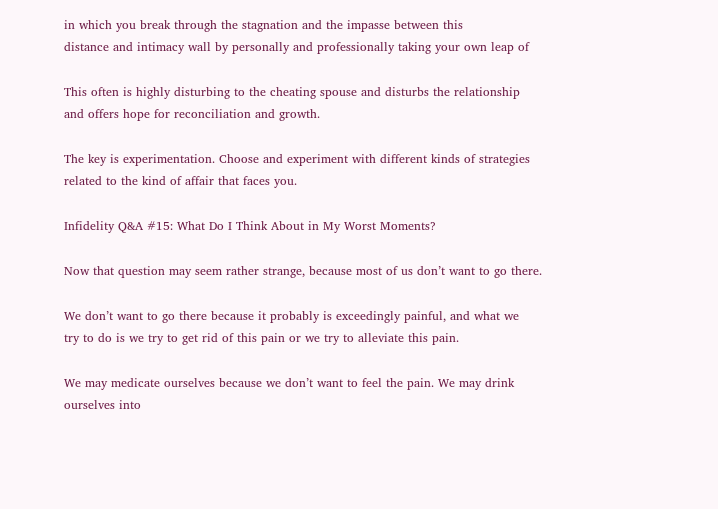in which you break through the stagnation and the impasse between this
distance and intimacy wall by personally and professionally taking your own leap of

This often is highly disturbing to the cheating spouse and disturbs the relationship
and offers hope for reconciliation and growth.

The key is experimentation. Choose and experiment with different kinds of strategies
related to the kind of affair that faces you.

Infidelity Q&A #15: What Do I Think About in My Worst Moments?

Now that question may seem rather strange, because most of us don’t want to go there.

We don’t want to go there because it probably is exceedingly painful, and what we
try to do is we try to get rid of this pain or we try to alleviate this pain.

We may medicate ourselves because we don’t want to feel the pain. We may drink
ourselves into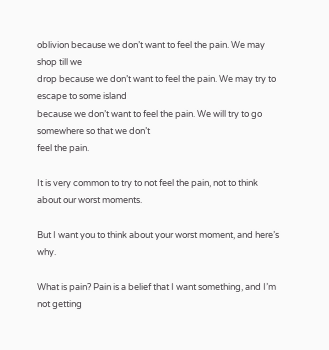oblivion because we don’t want to feel the pain. We may shop till we
drop because we don’t want to feel the pain. We may try to escape to some island
because we don’t want to feel the pain. We will try to go somewhere so that we don’t
feel the pain.

It is very common to try to not feel the pain, not to think about our worst moments.

But I want you to think about your worst moment, and here’s why.

What is pain? Pain is a belief that I want something, and I’m not getting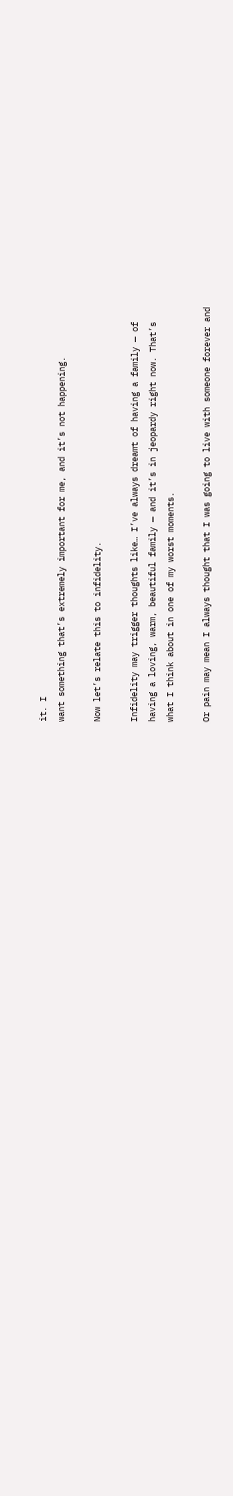it. I
want something that’s extremely important for me, and it’s not happening.

Now let’s relate this to infidelity.

Infidelity may trigger thoughts like… I’ve always dreamt of having a family — of
having a loving, warm, beautiful family — and it’s in jeopardy right now. That’s
what I think about in one of my worst moments.

Or pain may mean I always thought that I was going to live with someone forever and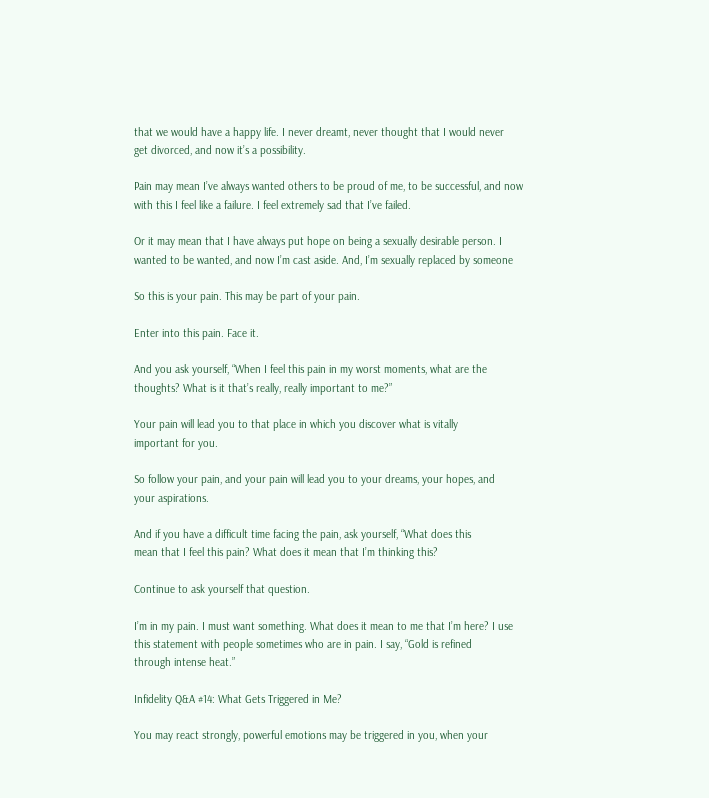that we would have a happy life. I never dreamt, never thought that I would never
get divorced, and now it’s a possibility.

Pain may mean I’ve always wanted others to be proud of me, to be successful, and now
with this I feel like a failure. I feel extremely sad that I’ve failed.

Or it may mean that I have always put hope on being a sexually desirable person. I
wanted to be wanted, and now I’m cast aside. And, I’m sexually replaced by someone

So this is your pain. This may be part of your pain.

Enter into this pain. Face it.

And you ask yourself, “When I feel this pain in my worst moments, what are the
thoughts? What is it that’s really, really important to me?”

Your pain will lead you to that place in which you discover what is vitally
important for you.

So follow your pain, and your pain will lead you to your dreams, your hopes, and
your aspirations.

And if you have a difficult time facing the pain, ask yourself, “What does this
mean that I feel this pain? What does it mean that I’m thinking this?

Continue to ask yourself that question.

I’m in my pain. I must want something. What does it mean to me that I’m here? I use
this statement with people sometimes who are in pain. I say, “Gold is refined
through intense heat.”

Infidelity Q&A #14: What Gets Triggered in Me?

You may react strongly, powerful emotions may be triggered in you, when your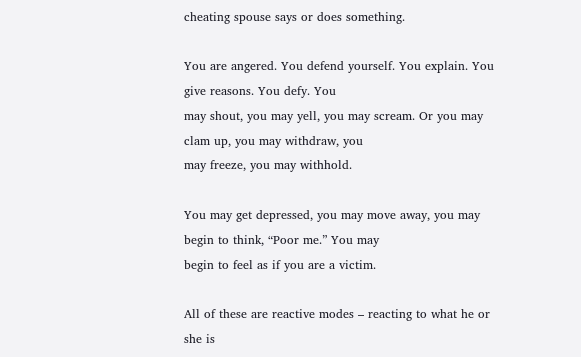cheating spouse says or does something.

You are angered. You defend yourself. You explain. You give reasons. You defy. You
may shout, you may yell, you may scream. Or you may clam up, you may withdraw, you
may freeze, you may withhold.

You may get depressed, you may move away, you may begin to think, “Poor me.” You may
begin to feel as if you are a victim.

All of these are reactive modes – reacting to what he or she is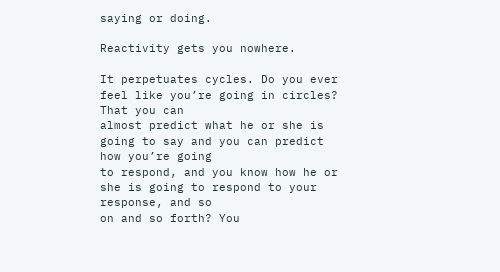saying or doing.

Reactivity gets you nowhere.

It perpetuates cycles. Do you ever feel like you’re going in circles? That you can
almost predict what he or she is going to say and you can predict how you’re going
to respond, and you know how he or she is going to respond to your response, and so
on and so forth? You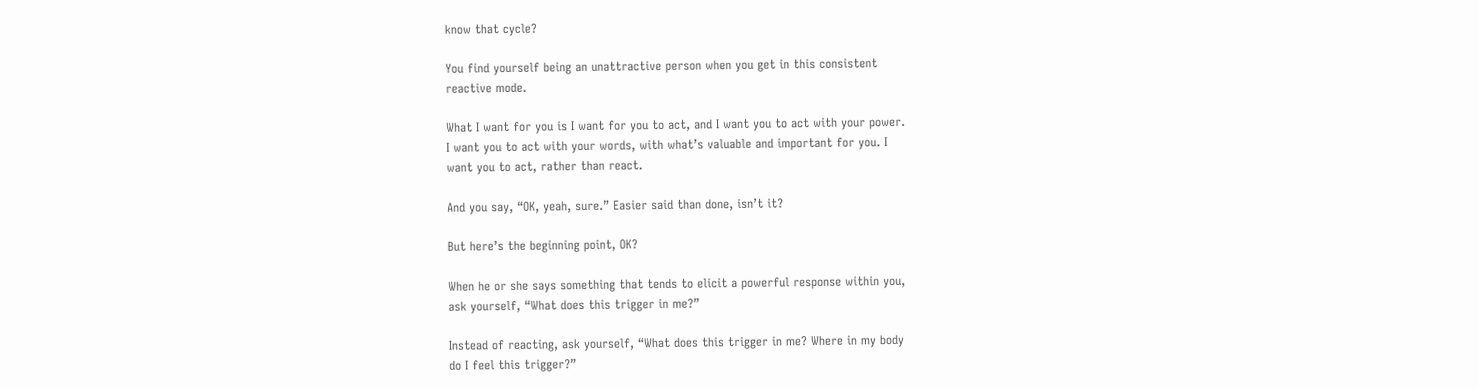know that cycle?

You find yourself being an unattractive person when you get in this consistent
reactive mode.

What I want for you is I want for you to act, and I want you to act with your power.
I want you to act with your words, with what’s valuable and important for you. I
want you to act, rather than react.

And you say, “OK, yeah, sure.” Easier said than done, isn’t it?

But here’s the beginning point, OK?

When he or she says something that tends to elicit a powerful response within you,
ask yourself, “What does this trigger in me?”

Instead of reacting, ask yourself, “What does this trigger in me? Where in my body
do I feel this trigger?”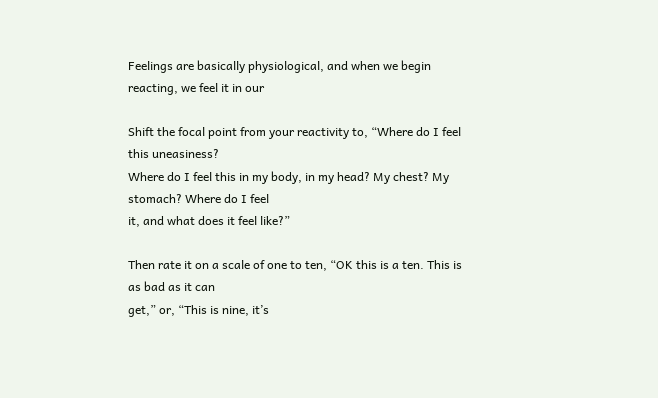Feelings are basically physiological, and when we begin reacting, we feel it in our

Shift the focal point from your reactivity to, “Where do I feel this uneasiness?
Where do I feel this in my body, in my head? My chest? My stomach? Where do I feel
it, and what does it feel like?”

Then rate it on a scale of one to ten, “OK this is a ten. This is as bad as it can
get,” or, “This is nine, it’s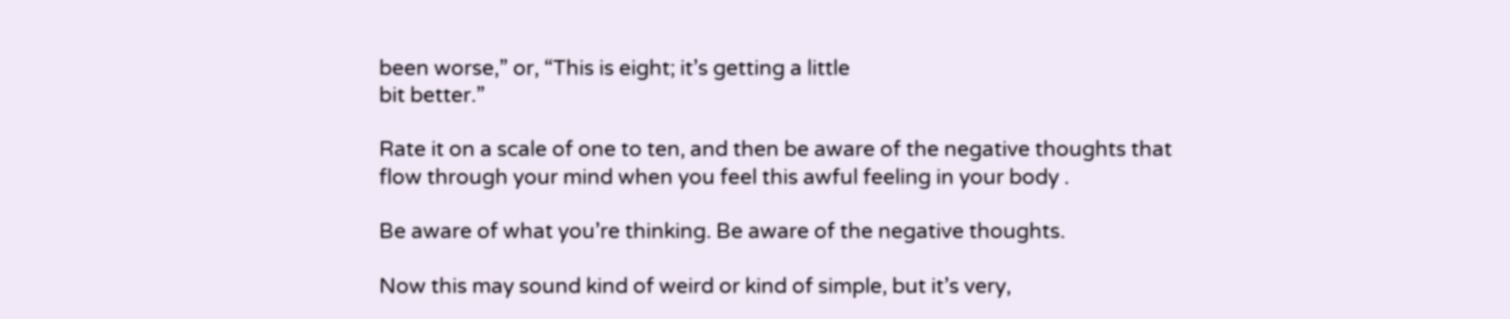been worse,” or, “This is eight; it’s getting a little
bit better.”

Rate it on a scale of one to ten, and then be aware of the negative thoughts that
flow through your mind when you feel this awful feeling in your body .

Be aware of what you’re thinking. Be aware of the negative thoughts.

Now this may sound kind of weird or kind of simple, but it’s very,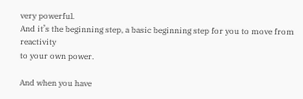very powerful.
And it’s the beginning step, a basic beginning step for you to move from reactivity
to your own power.

And when you have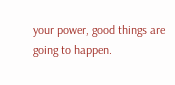your power, good things are going to happen.